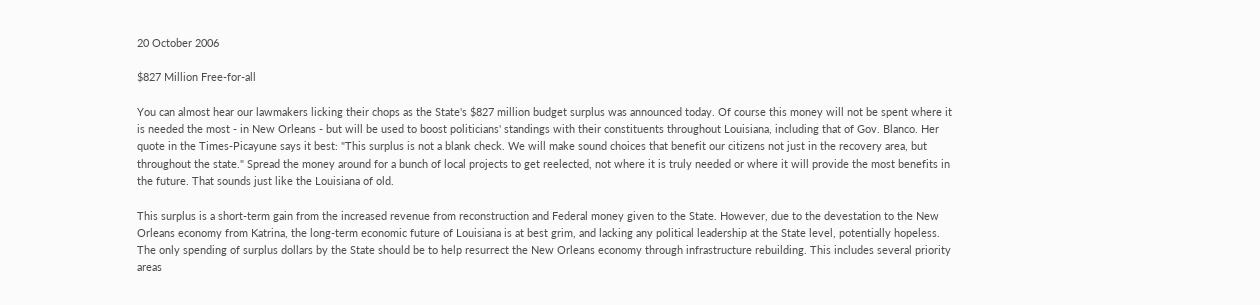20 October 2006

$827 Million Free-for-all

You can almost hear our lawmakers licking their chops as the State's $827 million budget surplus was announced today. Of course this money will not be spent where it is needed the most - in New Orleans - but will be used to boost politicians' standings with their constituents throughout Louisiana, including that of Gov. Blanco. Her quote in the Times-Picayune says it best: "This surplus is not a blank check. We will make sound choices that benefit our citizens not just in the recovery area, but throughout the state." Spread the money around for a bunch of local projects to get reelected, not where it is truly needed or where it will provide the most benefits in the future. That sounds just like the Louisiana of old.

This surplus is a short-term gain from the increased revenue from reconstruction and Federal money given to the State. However, due to the devestation to the New Orleans economy from Katrina, the long-term economic future of Louisiana is at best grim, and lacking any political leadership at the State level, potentially hopeless. The only spending of surplus dollars by the State should be to help resurrect the New Orleans economy through infrastructure rebuilding. This includes several priority areas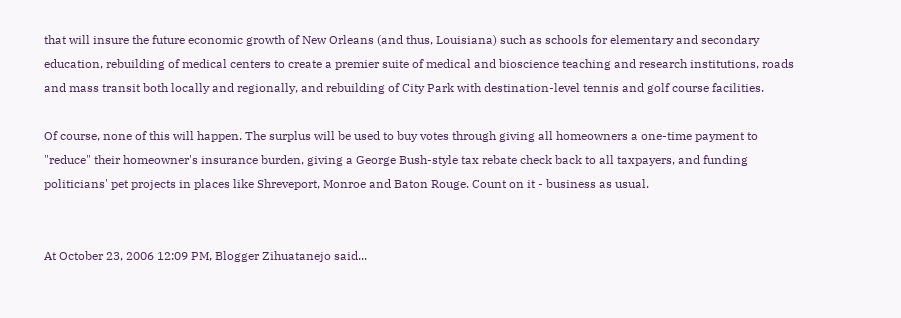that will insure the future economic growth of New Orleans (and thus, Louisiana) such as schools for elementary and secondary education, rebuilding of medical centers to create a premier suite of medical and bioscience teaching and research institutions, roads and mass transit both locally and regionally, and rebuilding of City Park with destination-level tennis and golf course facilities.

Of course, none of this will happen. The surplus will be used to buy votes through giving all homeowners a one-time payment to "reduce" their homeowner's insurance burden, giving a George Bush-style tax rebate check back to all taxpayers, and funding politicians' pet projects in places like Shreveport, Monroe and Baton Rouge. Count on it - business as usual.


At October 23, 2006 12:09 PM, Blogger Zihuatanejo said...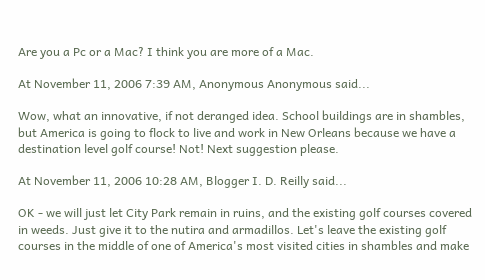Are you a Pc or a Mac? I think you are more of a Mac.

At November 11, 2006 7:39 AM, Anonymous Anonymous said...

Wow, what an innovative, if not deranged idea. School buildings are in shambles, but America is going to flock to live and work in New Orleans because we have a destination level golf course! Not! Next suggestion please.

At November 11, 2006 10:28 AM, Blogger I. D. Reilly said...

OK - we will just let City Park remain in ruins, and the existing golf courses covered in weeds. Just give it to the nutira and armadillos. Let's leave the existing golf courses in the middle of one of America's most visited cities in shambles and make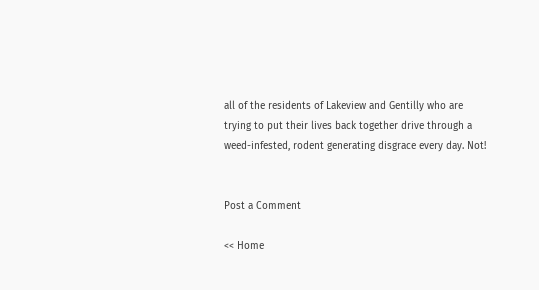all of the residents of Lakeview and Gentilly who are trying to put their lives back together drive through a weed-infested, rodent generating disgrace every day. Not!


Post a Comment

<< Home